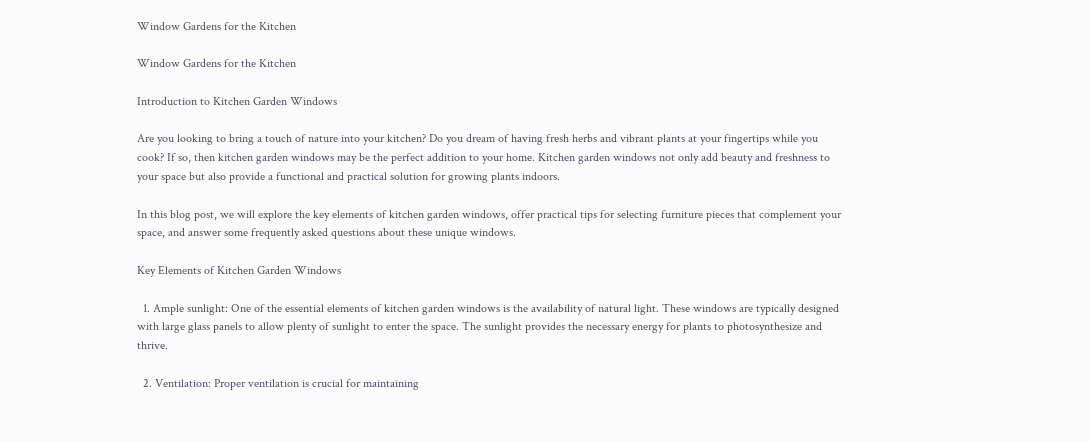Window Gardens for the Kitchen

Window Gardens for the Kitchen

Introduction to Kitchen Garden Windows

Are you looking to bring a touch of nature into your kitchen? Do you dream of having fresh herbs and vibrant plants at your fingertips while you cook? If so, then kitchen garden windows may be the perfect addition to your home. Kitchen garden windows not only add beauty and freshness to your space but also provide a functional and practical solution for growing plants indoors.

In this blog post, we will explore the key elements of kitchen garden windows, offer practical tips for selecting furniture pieces that complement your space, and answer some frequently asked questions about these unique windows.

Key Elements of Kitchen Garden Windows

  1. Ample sunlight: One of the essential elements of kitchen garden windows is the availability of natural light. These windows are typically designed with large glass panels to allow plenty of sunlight to enter the space. The sunlight provides the necessary energy for plants to photosynthesize and thrive.

  2. Ventilation: Proper ventilation is crucial for maintaining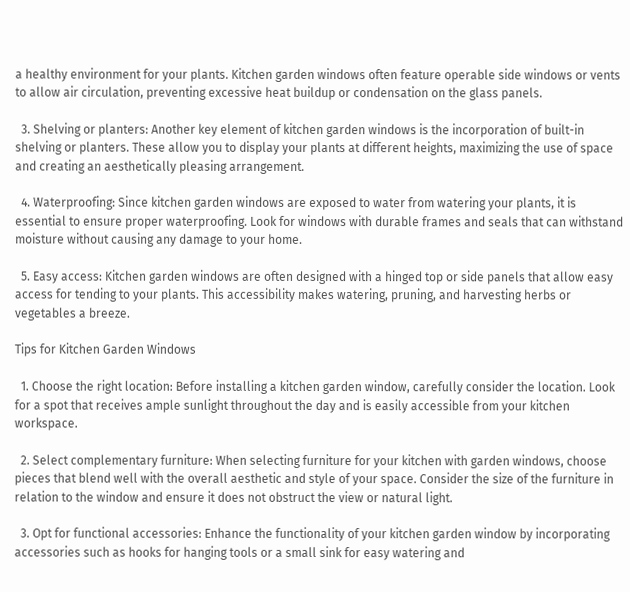a healthy environment for your plants. Kitchen garden windows often feature operable side windows or vents to allow air circulation, preventing excessive heat buildup or condensation on the glass panels.

  3. Shelving or planters: Another key element of kitchen garden windows is the incorporation of built-in shelving or planters. These allow you to display your plants at different heights, maximizing the use of space and creating an aesthetically pleasing arrangement.

  4. Waterproofing: Since kitchen garden windows are exposed to water from watering your plants, it is essential to ensure proper waterproofing. Look for windows with durable frames and seals that can withstand moisture without causing any damage to your home.

  5. Easy access: Kitchen garden windows are often designed with a hinged top or side panels that allow easy access for tending to your plants. This accessibility makes watering, pruning, and harvesting herbs or vegetables a breeze.

Tips for Kitchen Garden Windows

  1. Choose the right location: Before installing a kitchen garden window, carefully consider the location. Look for a spot that receives ample sunlight throughout the day and is easily accessible from your kitchen workspace.

  2. Select complementary furniture: When selecting furniture for your kitchen with garden windows, choose pieces that blend well with the overall aesthetic and style of your space. Consider the size of the furniture in relation to the window and ensure it does not obstruct the view or natural light.

  3. Opt for functional accessories: Enhance the functionality of your kitchen garden window by incorporating accessories such as hooks for hanging tools or a small sink for easy watering and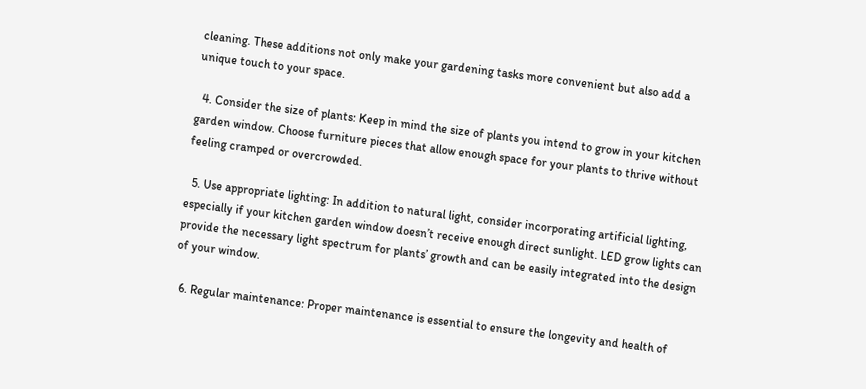cleaning. These additions not only make your gardening tasks more convenient but also add a unique touch to your space.

  4. Consider the size of plants: Keep in mind the size of plants you intend to grow in your kitchen garden window. Choose furniture pieces that allow enough space for your plants to thrive without feeling cramped or overcrowded.

  5. Use appropriate lighting: In addition to natural light, consider incorporating artificial lighting, especially if your kitchen garden window doesn’t receive enough direct sunlight. LED grow lights can provide the necessary light spectrum for plants’ growth and can be easily integrated into the design of your window.

  6. Regular maintenance: Proper maintenance is essential to ensure the longevity and health of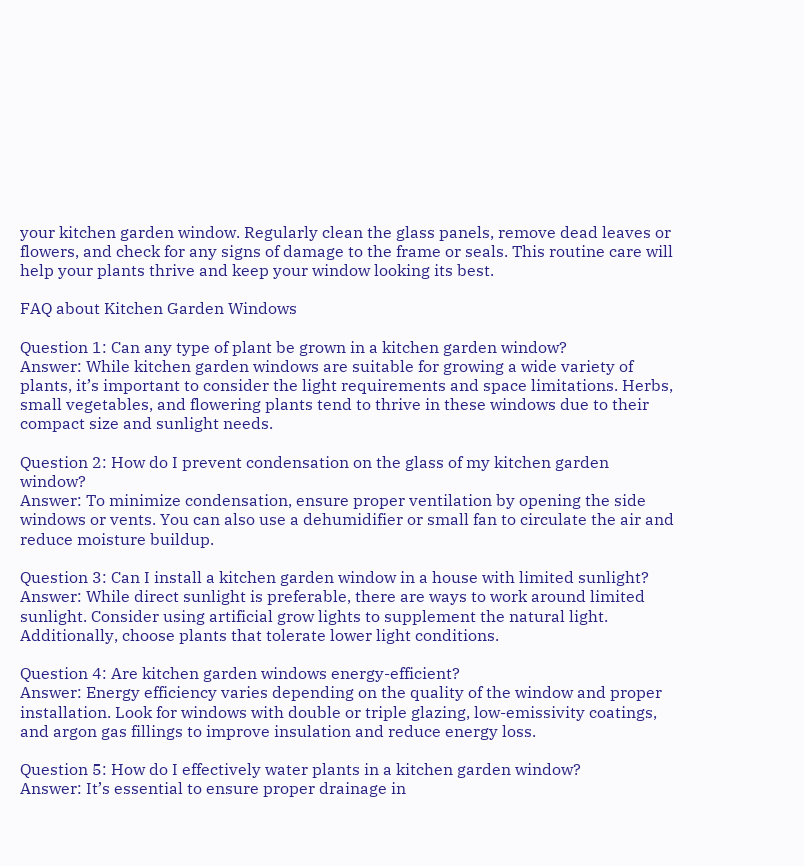your kitchen garden window. Regularly clean the glass panels, remove dead leaves or flowers, and check for any signs of damage to the frame or seals. This routine care will help your plants thrive and keep your window looking its best.

FAQ about Kitchen Garden Windows

Question 1: Can any type of plant be grown in a kitchen garden window?
Answer: While kitchen garden windows are suitable for growing a wide variety of plants, it’s important to consider the light requirements and space limitations. Herbs, small vegetables, and flowering plants tend to thrive in these windows due to their compact size and sunlight needs.

Question 2: How do I prevent condensation on the glass of my kitchen garden window?
Answer: To minimize condensation, ensure proper ventilation by opening the side windows or vents. You can also use a dehumidifier or small fan to circulate the air and reduce moisture buildup.

Question 3: Can I install a kitchen garden window in a house with limited sunlight?
Answer: While direct sunlight is preferable, there are ways to work around limited sunlight. Consider using artificial grow lights to supplement the natural light. Additionally, choose plants that tolerate lower light conditions.

Question 4: Are kitchen garden windows energy-efficient?
Answer: Energy efficiency varies depending on the quality of the window and proper installation. Look for windows with double or triple glazing, low-emissivity coatings, and argon gas fillings to improve insulation and reduce energy loss.

Question 5: How do I effectively water plants in a kitchen garden window?
Answer: It’s essential to ensure proper drainage in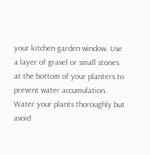your kitchen garden window. Use a layer of gravel or small stones at the bottom of your planters to prevent water accumulation. Water your plants thoroughly but avoid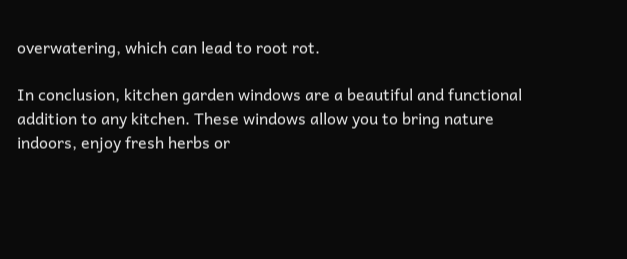overwatering, which can lead to root rot.

In conclusion, kitchen garden windows are a beautiful and functional addition to any kitchen. These windows allow you to bring nature indoors, enjoy fresh herbs or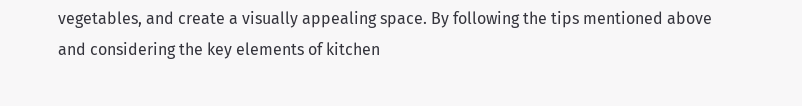vegetables, and create a visually appealing space. By following the tips mentioned above and considering the key elements of kitchen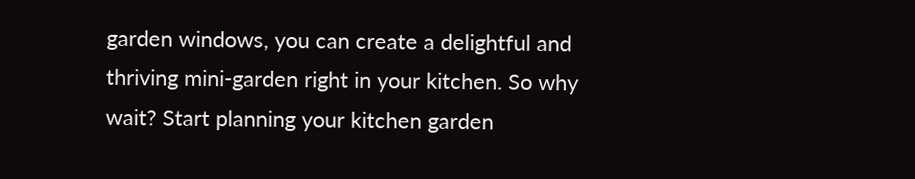garden windows, you can create a delightful and thriving mini-garden right in your kitchen. So why wait? Start planning your kitchen garden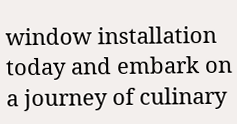window installation today and embark on a journey of culinary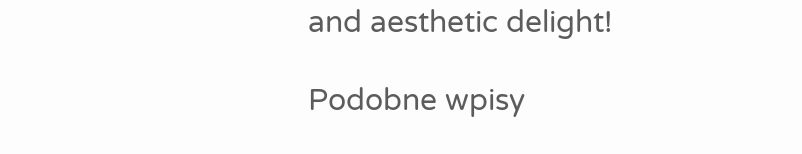and aesthetic delight!

Podobne wpisy